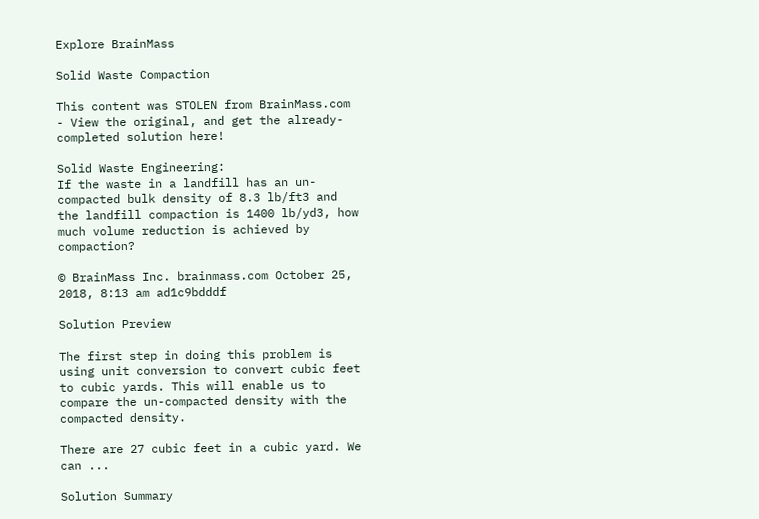Explore BrainMass

Solid Waste Compaction

This content was STOLEN from BrainMass.com - View the original, and get the already-completed solution here!

Solid Waste Engineering:
If the waste in a landfill has an un-compacted bulk density of 8.3 lb/ft3 and the landfill compaction is 1400 lb/yd3, how much volume reduction is achieved by compaction?

© BrainMass Inc. brainmass.com October 25, 2018, 8:13 am ad1c9bdddf

Solution Preview

The first step in doing this problem is using unit conversion to convert cubic feet to cubic yards. This will enable us to compare the un-compacted density with the compacted density.

There are 27 cubic feet in a cubic yard. We can ...

Solution Summary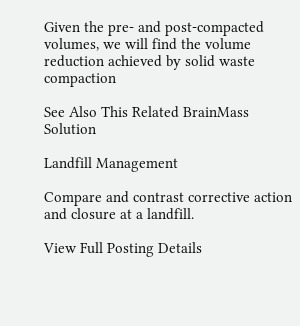Given the pre- and post-compacted volumes, we will find the volume reduction achieved by solid waste compaction

See Also This Related BrainMass Solution

Landfill Management

Compare and contrast corrective action and closure at a landfill.

View Full Posting Details